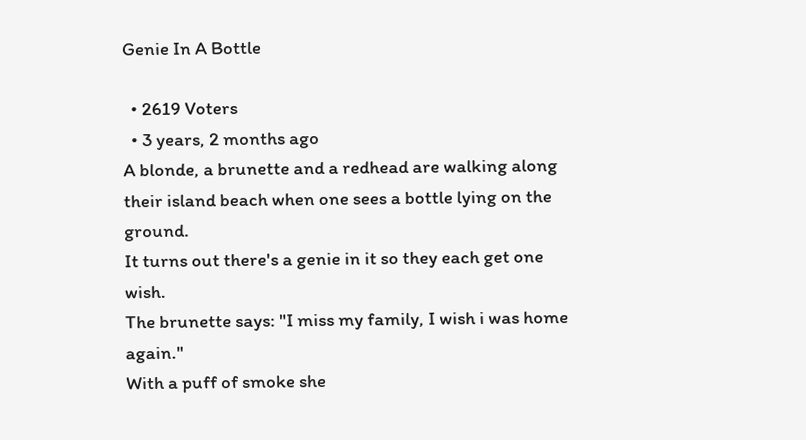Genie In A Bottle

  • 2619 Voters
  • 3 years, 2 months ago
A blonde, a brunette and a redhead are walking along their island beach when one sees a bottle lying on the ground.
It turns out there's a genie in it so they each get one wish.
The brunette says: "I miss my family, I wish i was home again."
With a puff of smoke she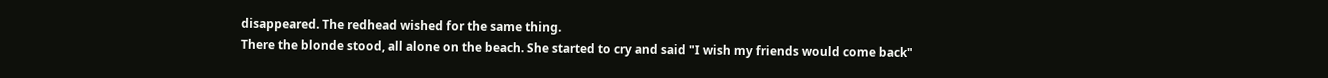disappeared. The redhead wished for the same thing.
There the blonde stood, all alone on the beach. She started to cry and said "I wish my friends would come back"